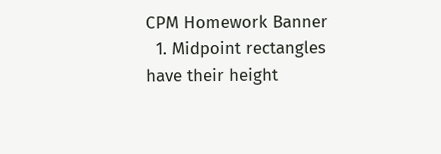CPM Homework Banner
  1. Midpoint rectangles have their height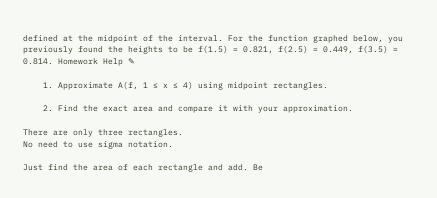defined at the midpoint of the interval. For the function graphed below, you previously found the heights to be f(1.5) ≈ 0.821, f(2.5) ≈ 0.449, f(3.5) ≈ 0.814. Homework Help ✎

    1. Approximate A(f, 1 ≤ x ≤ 4) using midpoint rectangles.

    2. Find the exact area and compare it with your approximation.

There are only three rectangles.
No need to use sigma notation.

Just find the area of each rectangle and add. Be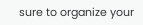sure to organize your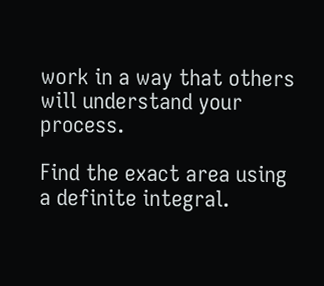work in a way that others will understand your process.

Find the exact area using a definite integral.